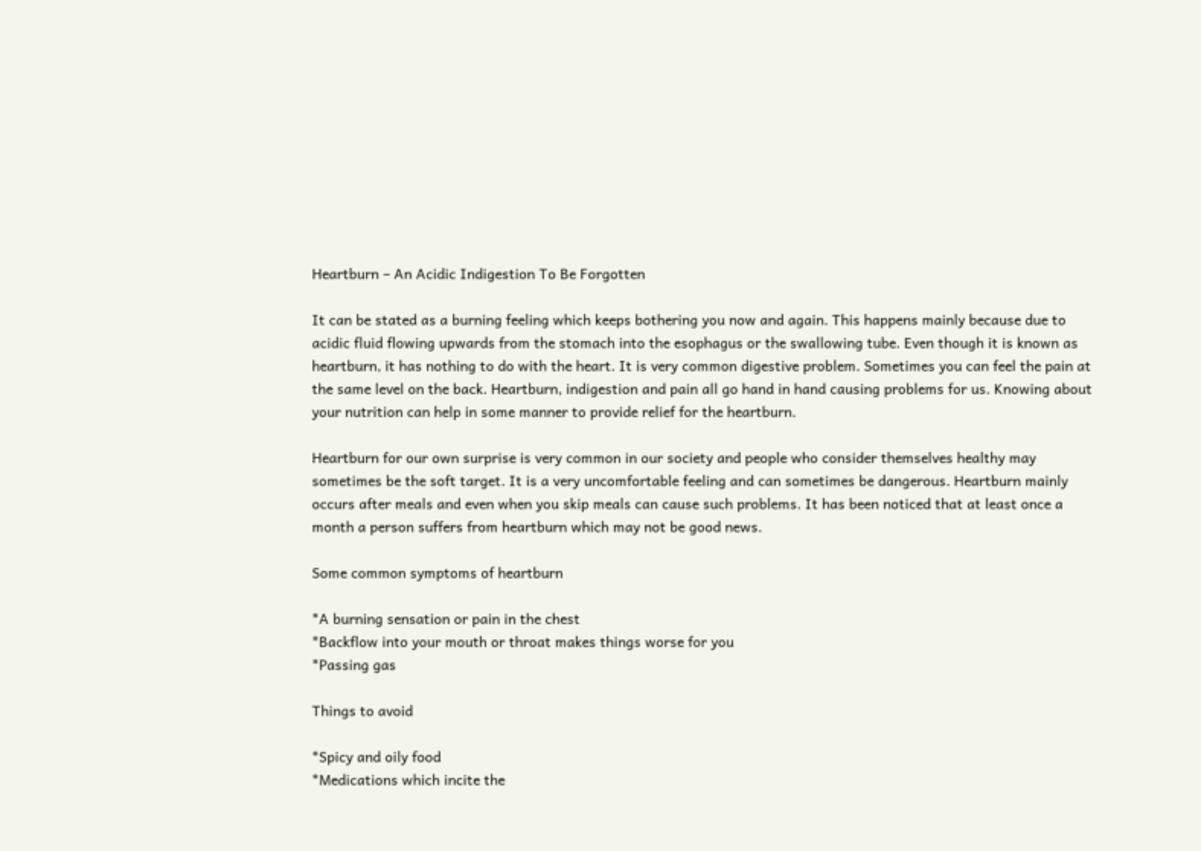Heartburn – An Acidic Indigestion To Be Forgotten

It can be stated as a burning feeling which keeps bothering you now and again. This happens mainly because due to acidic fluid flowing upwards from the stomach into the esophagus or the swallowing tube. Even though it is known as heartburn, it has nothing to do with the heart. It is very common digestive problem. Sometimes you can feel the pain at the same level on the back. Heartburn, indigestion and pain all go hand in hand causing problems for us. Knowing about your nutrition can help in some manner to provide relief for the heartburn.

Heartburn for our own surprise is very common in our society and people who consider themselves healthy may sometimes be the soft target. It is a very uncomfortable feeling and can sometimes be dangerous. Heartburn mainly occurs after meals and even when you skip meals can cause such problems. It has been noticed that at least once a month a person suffers from heartburn which may not be good news.

Some common symptoms of heartburn

*A burning sensation or pain in the chest
*Backflow into your mouth or throat makes things worse for you
*Passing gas

Things to avoid

*Spicy and oily food
*Medications which incite the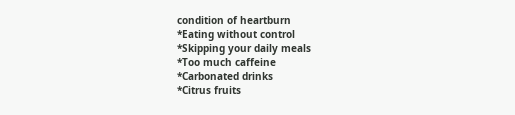condition of heartburn
*Eating without control
*Skipping your daily meals
*Too much caffeine
*Carbonated drinks
*Citrus fruits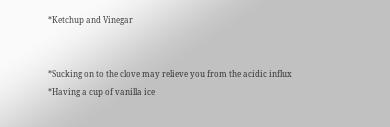*Ketchup and Vinegar


*Sucking on to the clove may relieve you from the acidic influx
*Having a cup of vanilla ice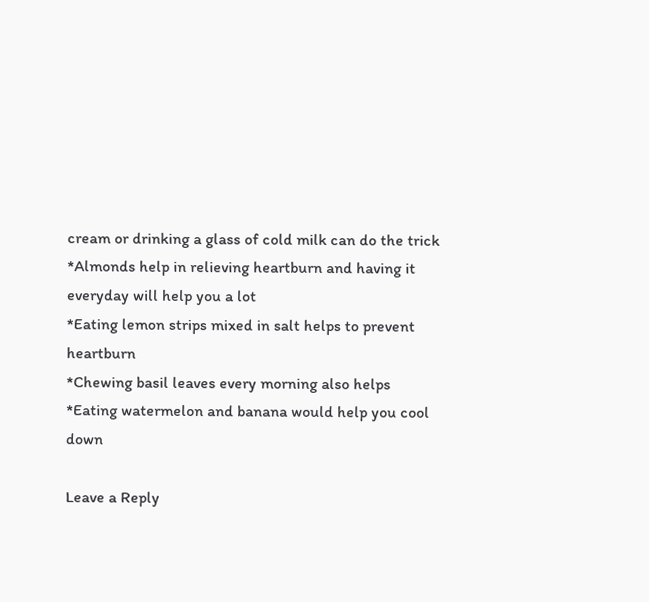cream or drinking a glass of cold milk can do the trick
*Almonds help in relieving heartburn and having it everyday will help you a lot
*Eating lemon strips mixed in salt helps to prevent heartburn
*Chewing basil leaves every morning also helps
*Eating watermelon and banana would help you cool down

Leave a Reply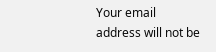Your email address will not be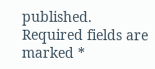published. Required fields are marked *